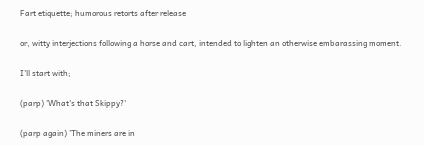Fart etiquette; humorous retorts after release

or, witty interjections following a horse and cart, intended to lighten an otherwise embarassing moment.

I'll start with;

(parp) 'What's that Skippy?'

(parp again) 'The miners are in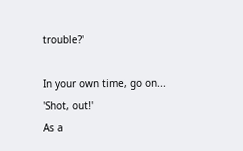trouble?'

In your own time, go on...
'Shot, out!'
As a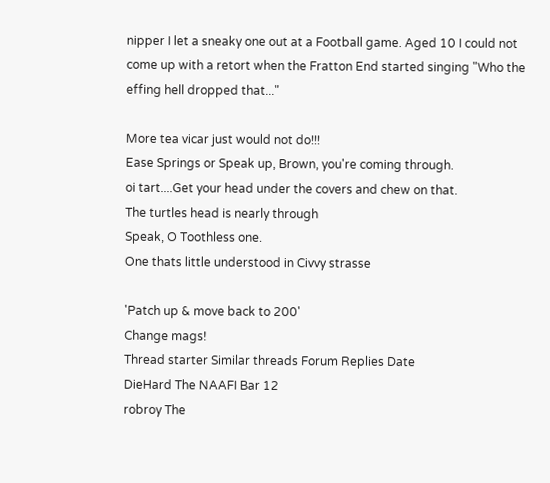nipper I let a sneaky one out at a Football game. Aged 10 I could not come up with a retort when the Fratton End started singing "Who the effing hell dropped that..."

More tea vicar just would not do!!!
Ease Springs or Speak up, Brown, you're coming through.
oi tart....Get your head under the covers and chew on that.
The turtles head is nearly through
Speak, O Toothless one.
One thats little understood in Civvy strasse

'Patch up & move back to 200'
Change mags!
Thread starter Similar threads Forum Replies Date
DieHard The NAAFI Bar 12
robroy The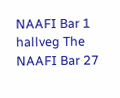NAAFI Bar 1
hallveg The NAAFI Bar 27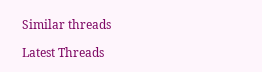Similar threads

Latest Threads